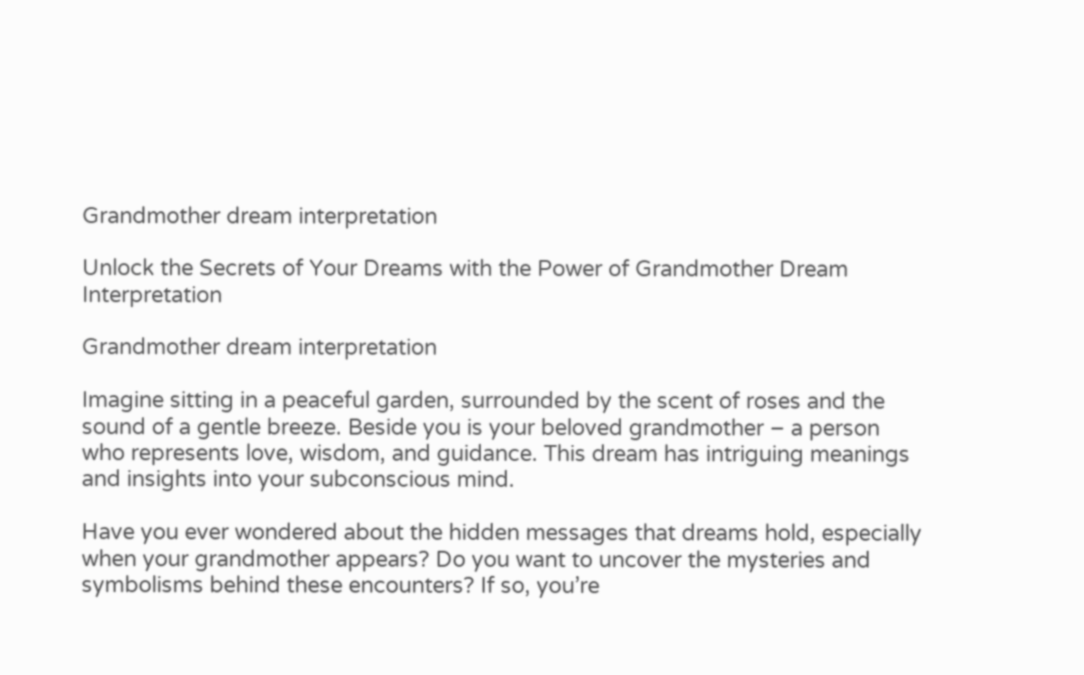Grandmother dream interpretation

Unlock the Secrets of Your Dreams with the Power of Grandmother Dream Interpretation

Grandmother dream interpretation

Imagine sitting in a peaceful garden, surrounded by the scent of roses and the sound of a gentle breeze. Beside you is your beloved grandmother – a person who represents love, wisdom, and guidance. This dream has intriguing meanings and insights into your subconscious mind.

Have you ever wondered about the hidden messages that dreams hold, especially when your grandmother appears? Do you want to uncover the mysteries and symbolisms behind these encounters? If so, you’re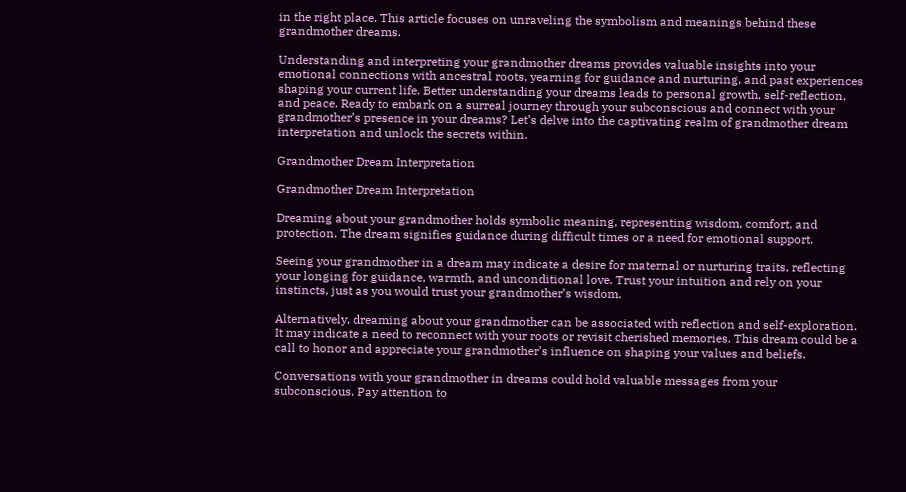in the right place. This article focuses on unraveling the symbolism and meanings behind these grandmother dreams.

Understanding and interpreting your grandmother dreams provides valuable insights into your emotional connections with ancestral roots, yearning for guidance and nurturing, and past experiences shaping your current life. Better understanding your dreams leads to personal growth, self-reflection, and peace. Ready to embark on a surreal journey through your subconscious and connect with your grandmother’s presence in your dreams? Let’s delve into the captivating realm of grandmother dream interpretation and unlock the secrets within.

Grandmother Dream Interpretation

Grandmother Dream Interpretation

Dreaming about your grandmother holds symbolic meaning, representing wisdom, comfort, and protection. The dream signifies guidance during difficult times or a need for emotional support.

Seeing your grandmother in a dream may indicate a desire for maternal or nurturing traits, reflecting your longing for guidance, warmth, and unconditional love. Trust your intuition and rely on your instincts, just as you would trust your grandmother’s wisdom.

Alternatively, dreaming about your grandmother can be associated with reflection and self-exploration. It may indicate a need to reconnect with your roots or revisit cherished memories. This dream could be a call to honor and appreciate your grandmother’s influence on shaping your values and beliefs.

Conversations with your grandmother in dreams could hold valuable messages from your subconscious. Pay attention to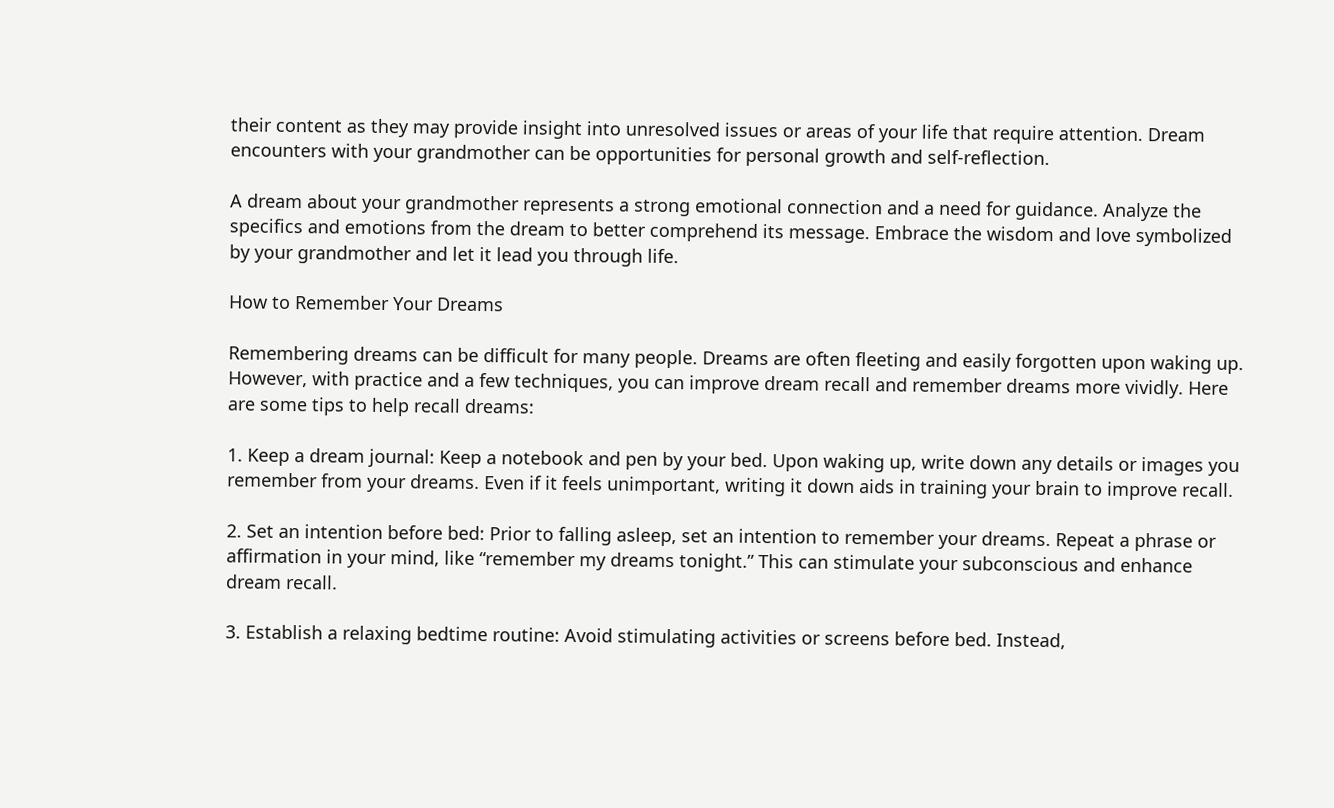their content as they may provide insight into unresolved issues or areas of your life that require attention. Dream encounters with your grandmother can be opportunities for personal growth and self-reflection.

A dream about your grandmother represents a strong emotional connection and a need for guidance. Analyze the specifics and emotions from the dream to better comprehend its message. Embrace the wisdom and love symbolized by your grandmother and let it lead you through life.

How to Remember Your Dreams

Remembering dreams can be difficult for many people. Dreams are often fleeting and easily forgotten upon waking up. However, with practice and a few techniques, you can improve dream recall and remember dreams more vividly. Here are some tips to help recall dreams:

1. Keep a dream journal: Keep a notebook and pen by your bed. Upon waking up, write down any details or images you remember from your dreams. Even if it feels unimportant, writing it down aids in training your brain to improve recall.

2. Set an intention before bed: Prior to falling asleep, set an intention to remember your dreams. Repeat a phrase or affirmation in your mind, like “remember my dreams tonight.” This can stimulate your subconscious and enhance dream recall.

3. Establish a relaxing bedtime routine: Avoid stimulating activities or screens before bed. Instead,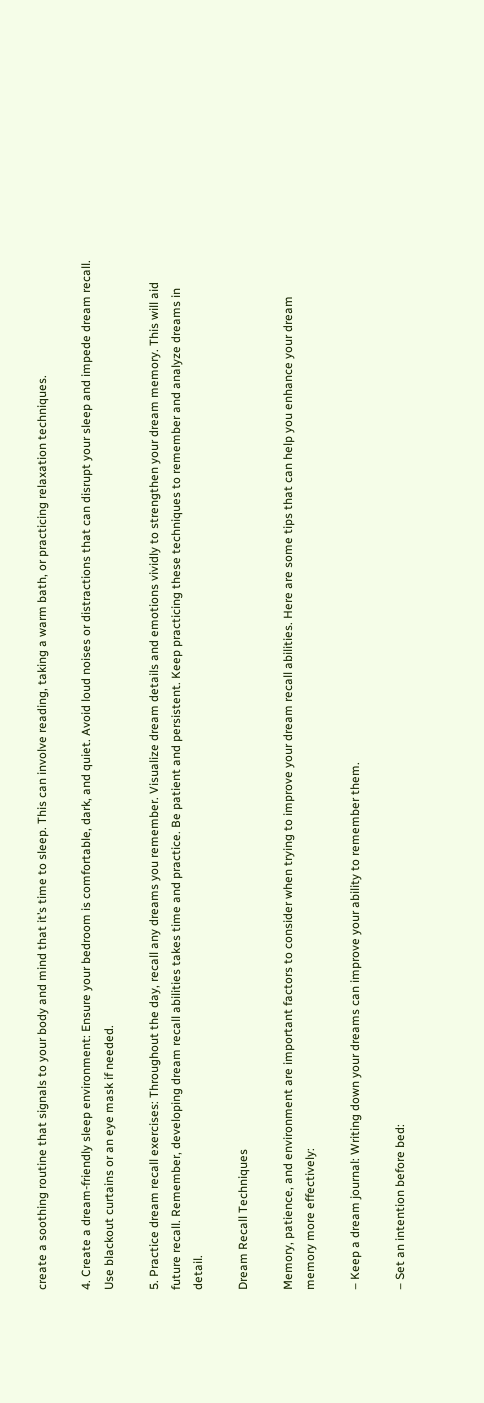create a soothing routine that signals to your body and mind that it’s time to sleep. This can involve reading, taking a warm bath, or practicing relaxation techniques.

4. Create a dream-friendly sleep environment: Ensure your bedroom is comfortable, dark, and quiet. Avoid loud noises or distractions that can disrupt your sleep and impede dream recall. Use blackout curtains or an eye mask if needed.

5. Practice dream recall exercises: Throughout the day, recall any dreams you remember. Visualize dream details and emotions vividly to strengthen your dream memory. This will aid future recall. Remember, developing dream recall abilities takes time and practice. Be patient and persistent. Keep practicing these techniques to remember and analyze dreams in detail.

Dream Recall Techniques

Memory, patience, and environment are important factors to consider when trying to improve your dream recall abilities. Here are some tips that can help you enhance your dream memory more effectively:

– Keep a dream journal: Writing down your dreams can improve your ability to remember them.

– Set an intention before bed: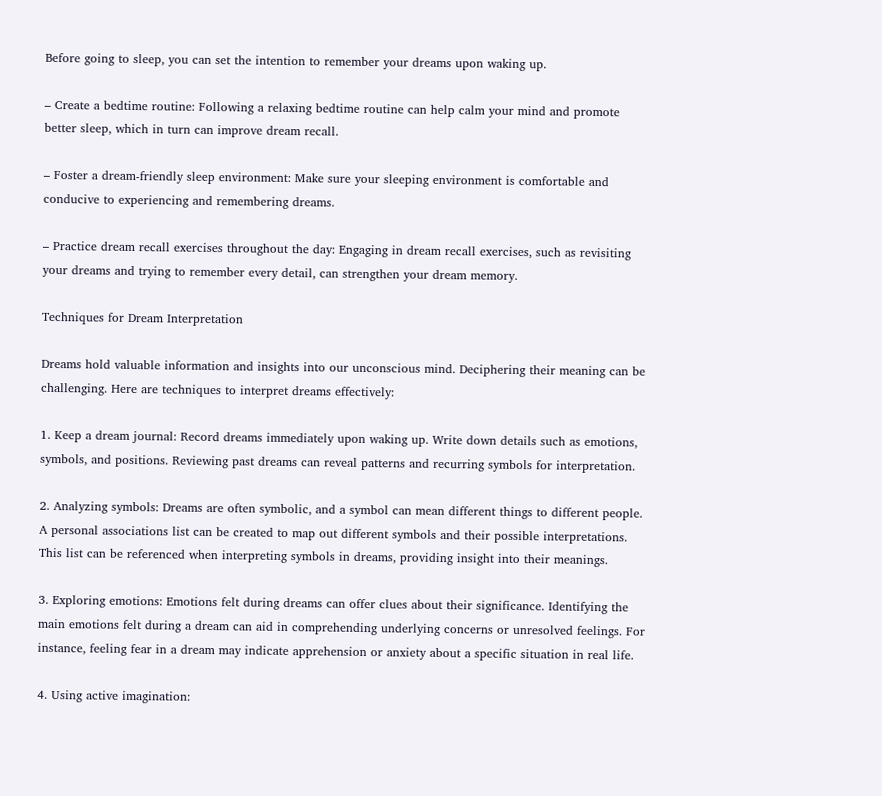Before going to sleep, you can set the intention to remember your dreams upon waking up.

– Create a bedtime routine: Following a relaxing bedtime routine can help calm your mind and promote better sleep, which in turn can improve dream recall.

– Foster a dream-friendly sleep environment: Make sure your sleeping environment is comfortable and conducive to experiencing and remembering dreams.

– Practice dream recall exercises throughout the day: Engaging in dream recall exercises, such as revisiting your dreams and trying to remember every detail, can strengthen your dream memory.

Techniques for Dream Interpretation

Dreams hold valuable information and insights into our unconscious mind. Deciphering their meaning can be challenging. Here are techniques to interpret dreams effectively:

1. Keep a dream journal: Record dreams immediately upon waking up. Write down details such as emotions, symbols, and positions. Reviewing past dreams can reveal patterns and recurring symbols for interpretation.

2. Analyzing symbols: Dreams are often symbolic, and a symbol can mean different things to different people. A personal associations list can be created to map out different symbols and their possible interpretations. This list can be referenced when interpreting symbols in dreams, providing insight into their meanings.

3. Exploring emotions: Emotions felt during dreams can offer clues about their significance. Identifying the main emotions felt during a dream can aid in comprehending underlying concerns or unresolved feelings. For instance, feeling fear in a dream may indicate apprehension or anxiety about a specific situation in real life.

4. Using active imagination: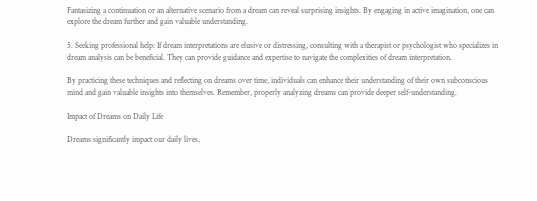Fantasizing a continuation or an alternative scenario from a dream can reveal surprising insights. By engaging in active imagination, one can explore the dream further and gain valuable understanding.

5. Seeking professional help: If dream interpretations are elusive or distressing, consulting with a therapist or psychologist who specializes in dream analysis can be beneficial. They can provide guidance and expertise to navigate the complexities of dream interpretation.

By practicing these techniques and reflecting on dreams over time, individuals can enhance their understanding of their own subconscious mind and gain valuable insights into themselves. Remember, properly analyzing dreams can provide deeper self-understanding.

Impact of Dreams on Daily Life

Dreams significantly impact our daily lives,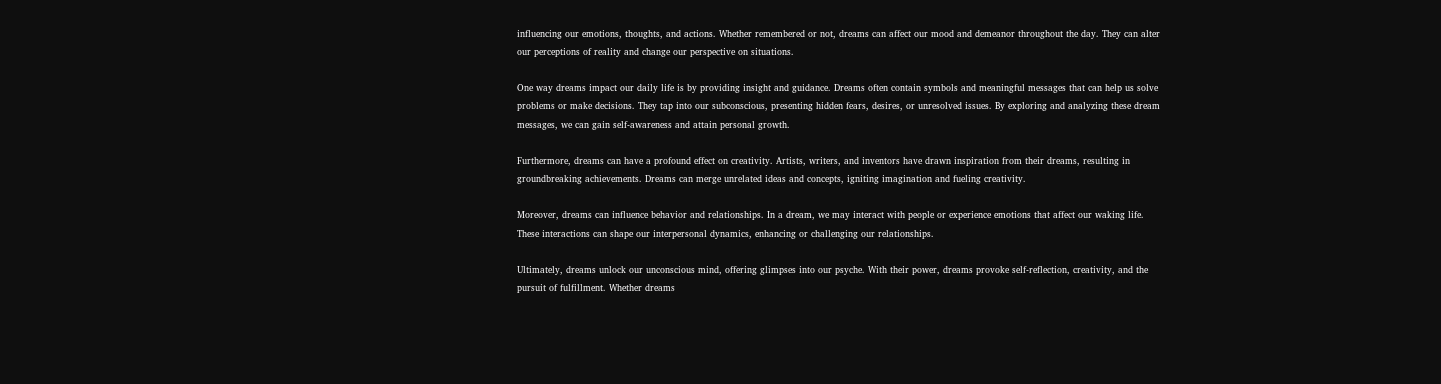influencing our emotions, thoughts, and actions. Whether remembered or not, dreams can affect our mood and demeanor throughout the day. They can alter our perceptions of reality and change our perspective on situations.

One way dreams impact our daily life is by providing insight and guidance. Dreams often contain symbols and meaningful messages that can help us solve problems or make decisions. They tap into our subconscious, presenting hidden fears, desires, or unresolved issues. By exploring and analyzing these dream messages, we can gain self-awareness and attain personal growth.

Furthermore, dreams can have a profound effect on creativity. Artists, writers, and inventors have drawn inspiration from their dreams, resulting in groundbreaking achievements. Dreams can merge unrelated ideas and concepts, igniting imagination and fueling creativity.

Moreover, dreams can influence behavior and relationships. In a dream, we may interact with people or experience emotions that affect our waking life. These interactions can shape our interpersonal dynamics, enhancing or challenging our relationships.

Ultimately, dreams unlock our unconscious mind, offering glimpses into our psyche. With their power, dreams provoke self-reflection, creativity, and the pursuit of fulfillment. Whether dreams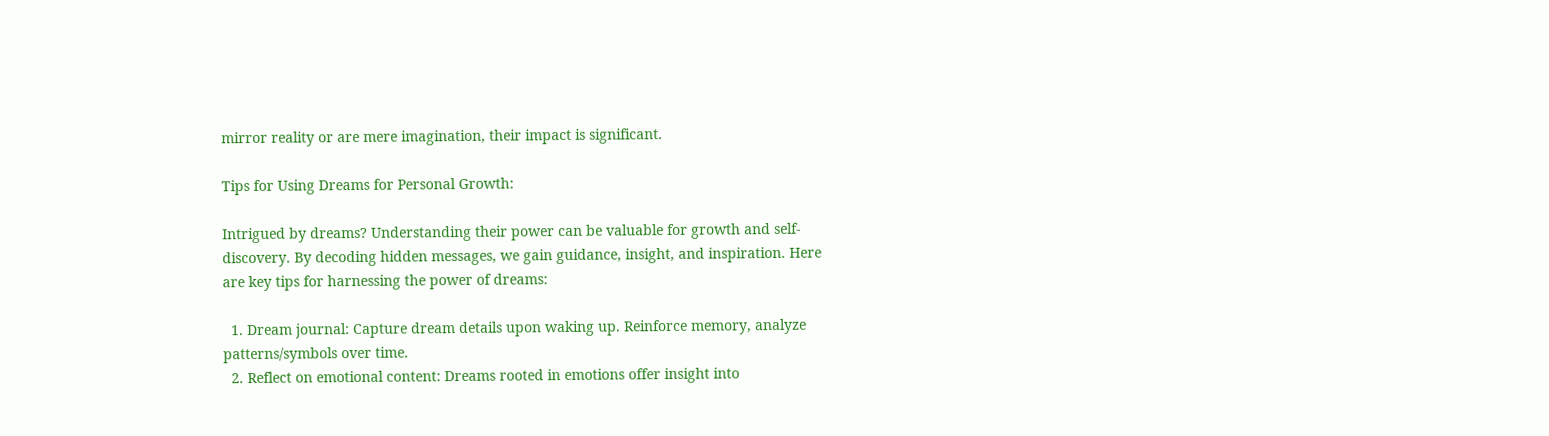mirror reality or are mere imagination, their impact is significant.

Tips for Using Dreams for Personal Growth:

Intrigued by dreams? Understanding their power can be valuable for growth and self-discovery. By decoding hidden messages, we gain guidance, insight, and inspiration. Here are key tips for harnessing the power of dreams:

  1. Dream journal: Capture dream details upon waking up. Reinforce memory, analyze patterns/symbols over time.
  2. Reflect on emotional content: Dreams rooted in emotions offer insight into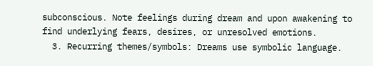subconscious. Note feelings during dream and upon awakening to find underlying fears, desires, or unresolved emotions.
  3. Recurring themes/symbols: Dreams use symbolic language.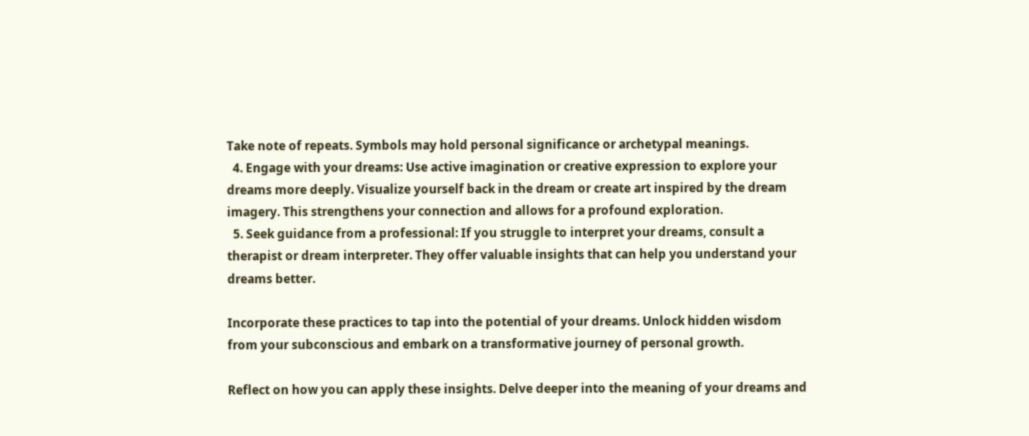Take note of repeats. Symbols may hold personal significance or archetypal meanings.
  4. Engage with your dreams: Use active imagination or creative expression to explore your dreams more deeply. Visualize yourself back in the dream or create art inspired by the dream imagery. This strengthens your connection and allows for a profound exploration.
  5. Seek guidance from a professional: If you struggle to interpret your dreams, consult a therapist or dream interpreter. They offer valuable insights that can help you understand your dreams better.

Incorporate these practices to tap into the potential of your dreams. Unlock hidden wisdom from your subconscious and embark on a transformative journey of personal growth.

Reflect on how you can apply these insights. Delve deeper into the meaning of your dreams and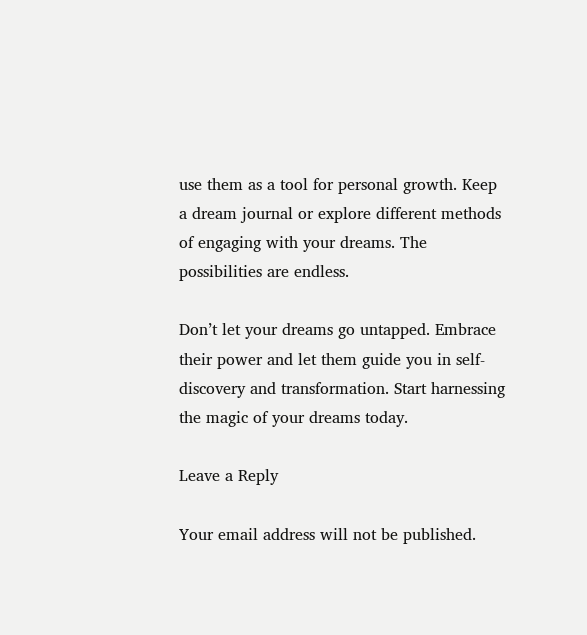use them as a tool for personal growth. Keep a dream journal or explore different methods of engaging with your dreams. The possibilities are endless.

Don’t let your dreams go untapped. Embrace their power and let them guide you in self-discovery and transformation. Start harnessing the magic of your dreams today.

Leave a Reply

Your email address will not be published.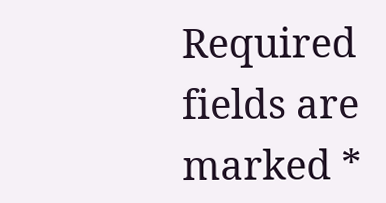Required fields are marked *